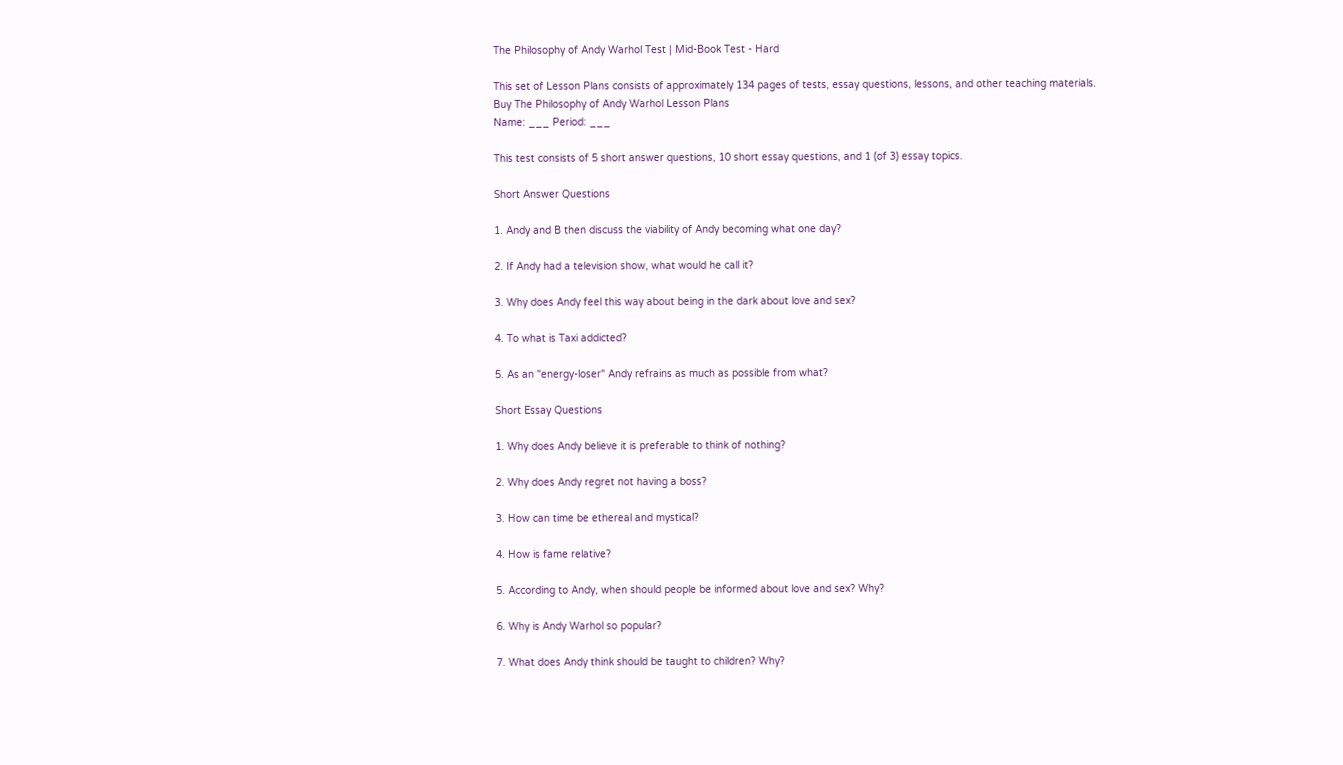The Philosophy of Andy Warhol Test | Mid-Book Test - Hard

This set of Lesson Plans consists of approximately 134 pages of tests, essay questions, lessons, and other teaching materials.
Buy The Philosophy of Andy Warhol Lesson Plans
Name: ___ Period: ___

This test consists of 5 short answer questions, 10 short essay questions, and 1 (of 3) essay topics.

Short Answer Questions

1. Andy and B then discuss the viability of Andy becoming what one day?

2. If Andy had a television show, what would he call it?

3. Why does Andy feel this way about being in the dark about love and sex?

4. To what is Taxi addicted?

5. As an "energy-loser" Andy refrains as much as possible from what?

Short Essay Questions

1. Why does Andy believe it is preferable to think of nothing?

2. Why does Andy regret not having a boss?

3. How can time be ethereal and mystical?

4. How is fame relative?

5. According to Andy, when should people be informed about love and sex? Why?

6. Why is Andy Warhol so popular?

7. What does Andy think should be taught to children? Why?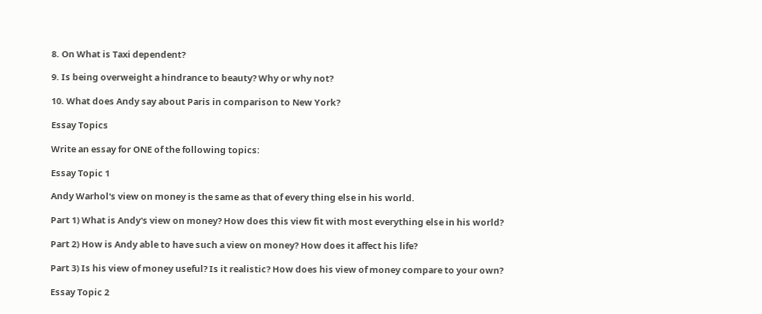8. On What is Taxi dependent?

9. Is being overweight a hindrance to beauty? Why or why not?

10. What does Andy say about Paris in comparison to New York?

Essay Topics

Write an essay for ONE of the following topics:

Essay Topic 1

Andy Warhol's view on money is the same as that of every thing else in his world.

Part 1) What is Andy's view on money? How does this view fit with most everything else in his world?

Part 2) How is Andy able to have such a view on money? How does it affect his life?

Part 3) Is his view of money useful? Is it realistic? How does his view of money compare to your own?

Essay Topic 2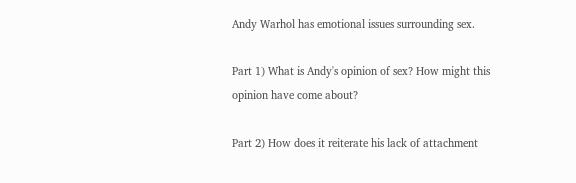Andy Warhol has emotional issues surrounding sex.

Part 1) What is Andy's opinion of sex? How might this opinion have come about?

Part 2) How does it reiterate his lack of attachment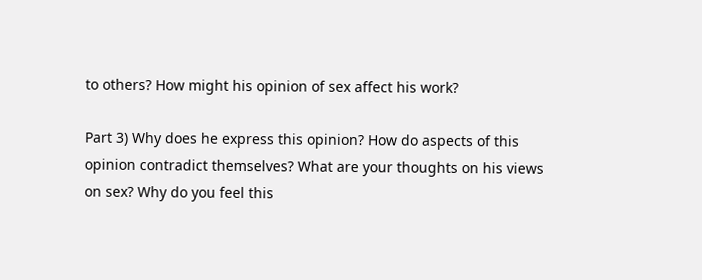to others? How might his opinion of sex affect his work?

Part 3) Why does he express this opinion? How do aspects of this opinion contradict themselves? What are your thoughts on his views on sex? Why do you feel this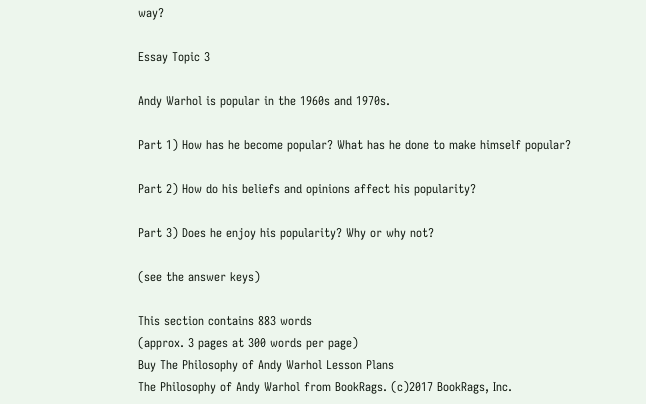way?

Essay Topic 3

Andy Warhol is popular in the 1960s and 1970s.

Part 1) How has he become popular? What has he done to make himself popular?

Part 2) How do his beliefs and opinions affect his popularity?

Part 3) Does he enjoy his popularity? Why or why not?

(see the answer keys)

This section contains 883 words
(approx. 3 pages at 300 words per page)
Buy The Philosophy of Andy Warhol Lesson Plans
The Philosophy of Andy Warhol from BookRags. (c)2017 BookRags, Inc.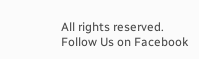All rights reserved.
Follow Us on Facebook